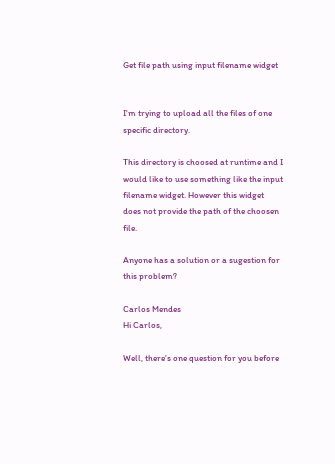Get file path using input filename widget


I'm trying to upload all the files of one specific directory.

This directory is choosed at runtime and I would like to use something like the input filename widget. However this widget does not provide the path of the choosen file.

Anyone has a solution or a sugestion for this problem?

Carlos Mendes
Hi Carlos,

Well, there's one question for you before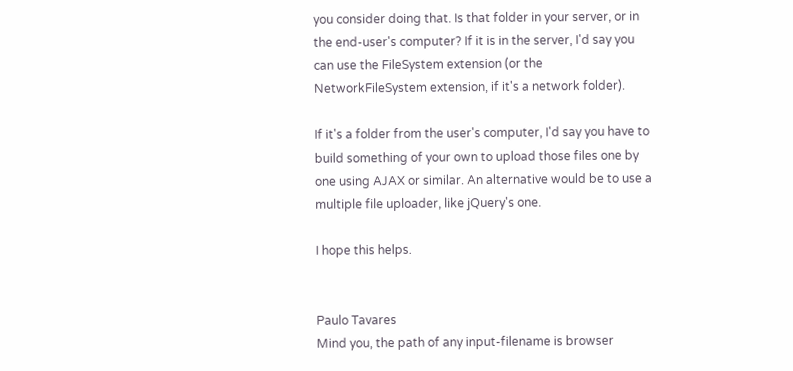you consider doing that. Is that folder in your server, or in the end-user's computer? If it is in the server, I'd say you can use the FileSystem extension (or the NetworkFileSystem extension, if it's a network folder).

If it's a folder from the user's computer, I'd say you have to build something of your own to upload those files one by one using AJAX or similar. An alternative would be to use a multiple file uploader, like jQuery's one.

I hope this helps.


Paulo Tavares
Mind you, the path of any input-filename is browser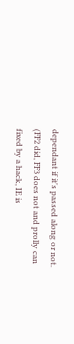dependant if it's passed along or not.
(FF2 did, FF3 does not and prolly can fixed by a hack, IE is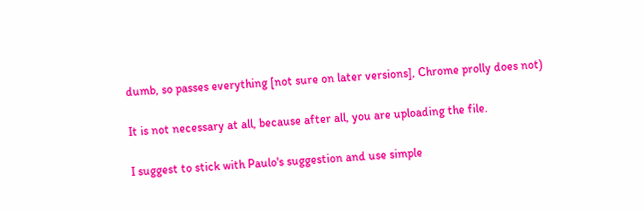dumb, so passes everything [not sure on later versions], Chrome prolly does not)

It is not necessary at all, because after all, you are uploading the file.

I suggest to stick with Paulo's suggestion and use simple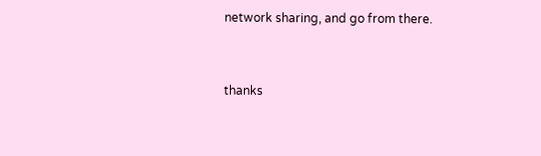network sharing, and go from there.


thanks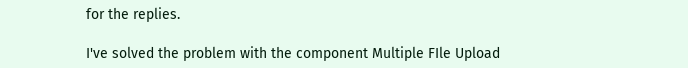for the replies.

I've solved the problem with the component Multiple FIle Upload